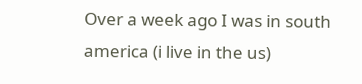Over a week ago I was in south america (i live in the us)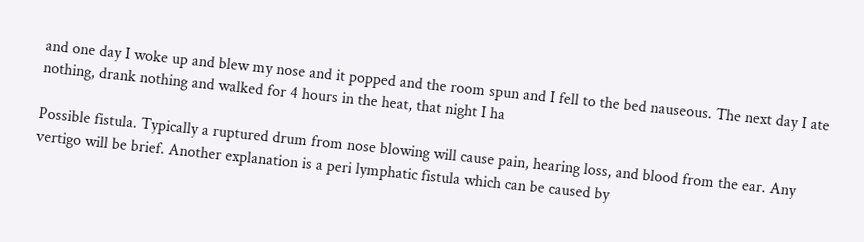and one day I woke up and blew my nose and it popped and the room spun and I fell to the bed nauseous. The next day I ate nothing, drank nothing and walked for 4 hours in the heat, that night I ha

Possible fistula. Typically a ruptured drum from nose blowing will cause pain, hearing loss, and blood from the ear. Any vertigo will be brief. Another explanation is a peri lymphatic fistula which can be caused by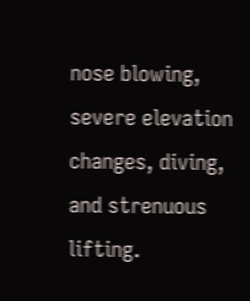nose blowing, severe elevation changes, diving, and strenuous lifting.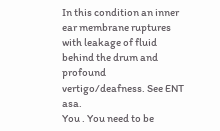In this condition an inner ear membrane ruptures with leakage of fluid behind the drum and profound vertigo/deafness. See ENT asa.
You . You need to be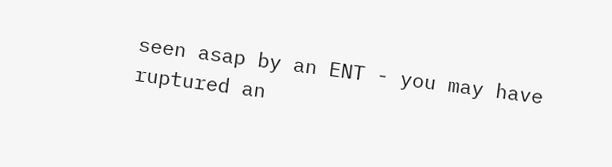seen asap by an ENT - you may have ruptured an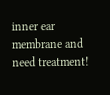inner ear membrane and need treatment!